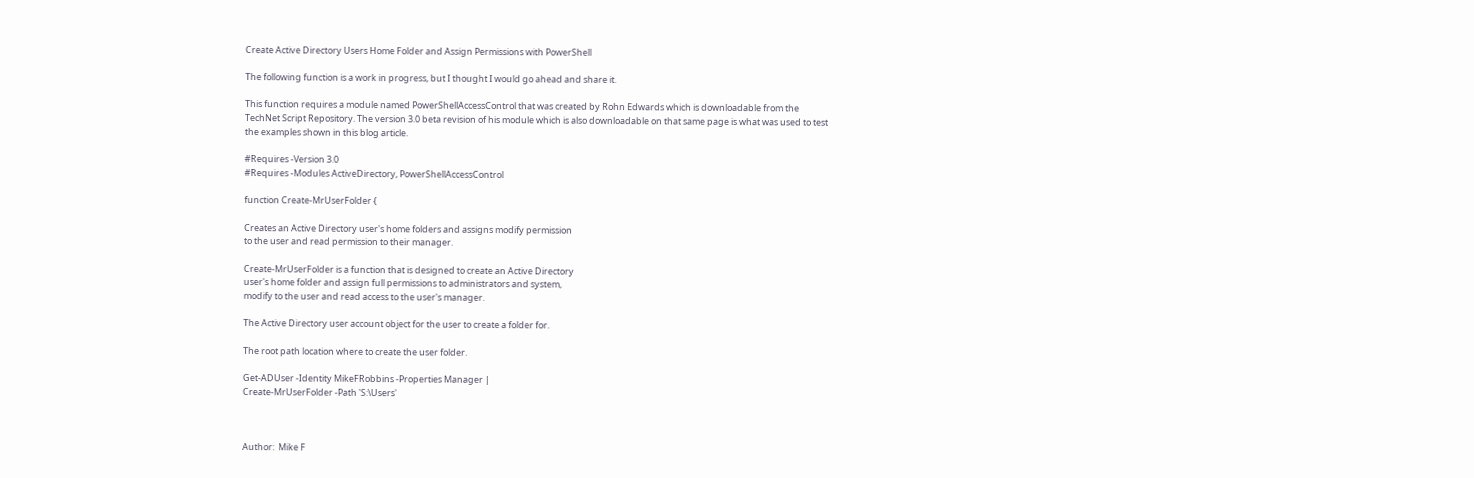Create Active Directory Users Home Folder and Assign Permissions with PowerShell

The following function is a work in progress, but I thought I would go ahead and share it.

This function requires a module named PowerShellAccessControl that was created by Rohn Edwards which is downloadable from the TechNet Script Repository. The version 3.0 beta revision of his module which is also downloadable on that same page is what was used to test the examples shown in this blog article.

#Requires -Version 3.0
#Requires -Modules ActiveDirectory, PowerShellAccessControl

function Create-MrUserFolder {

Creates an Active Directory user's home folders and assigns modify permission
to the user and read permission to their manager.

Create-MrUserFolder is a function that is designed to create an Active Directory
user's home folder and assign full permissions to administrators and system,
modify to the user and read access to the user's manager.

The Active Directory user account object for the user to create a folder for.

The root path location where to create the user folder.

Get-ADUser -Identity MikeFRobbins -Properties Manager |
Create-MrUserFolder -Path 'S:\Users'



Author:  Mike F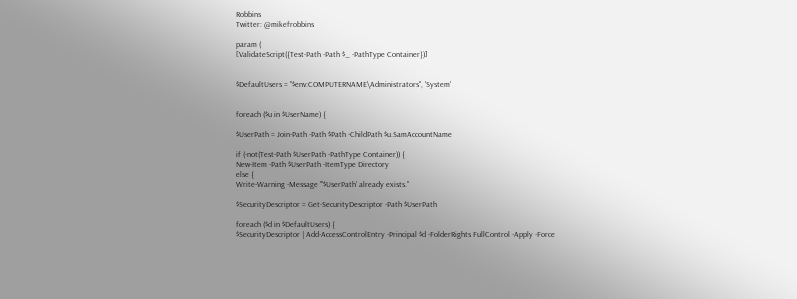Robbins
Twitter: @mikefrobbins

param (
[ValidateScript({Test-Path -Path $_ -PathType Container})]


$DefaultUsers = "$env:COMPUTERNAME\Administrators", 'System'


foreach ($u in $UserName) {

$UserPath = Join-Path -Path $Path -ChildPath $u.SamAccountName

if (-not(Test-Path $UserPath -PathType Container)) {
New-Item -Path $UserPath -ItemType Directory
else {
Write-Warning -Message "'$UserPath' already exists."

$SecurityDescriptor = Get-SecurityDescriptor -Path $UserPath

foreach ($d in $DefaultUsers) {
$SecurityDescriptor | Add-AccessControlEntry -Principal $d -FolderRights FullControl -Apply -Force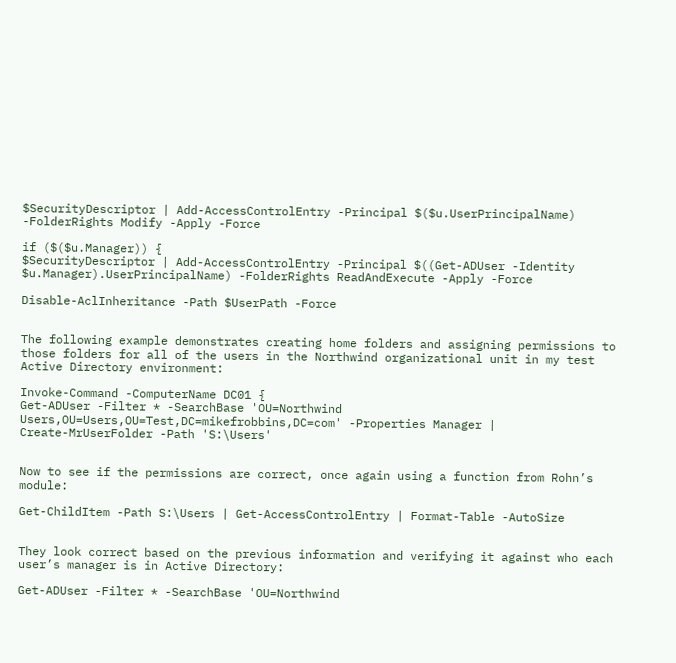$SecurityDescriptor | Add-AccessControlEntry -Principal $($u.UserPrincipalName) -FolderRights Modify -Apply -Force

if ($($u.Manager)) {
$SecurityDescriptor | Add-AccessControlEntry -Principal $((Get-ADUser -Identity $u.Manager).UserPrincipalName) -FolderRights ReadAndExecute -Apply -Force

Disable-AclInheritance -Path $UserPath -Force


The following example demonstrates creating home folders and assigning permissions to those folders for all of the users in the Northwind organizational unit in my test Active Directory environment:

Invoke-Command -ComputerName DC01 {
Get-ADUser -Filter * -SearchBase 'OU=Northwind Users,OU=Users,OU=Test,DC=mikefrobbins,DC=com' -Properties Manager |
Create-MrUserFolder -Path 'S:\Users'


Now to see if the permissions are correct, once again using a function from Rohn’s module:

Get-ChildItem -Path S:\Users | Get-AccessControlEntry | Format-Table -AutoSize


They look correct based on the previous information and verifying it against who each user’s manager is in Active Directory:

Get-ADUser -Filter * -SearchBase 'OU=Northwind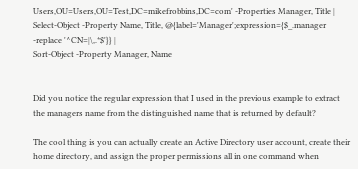Users,OU=Users,OU=Test,DC=mikefrobbins,DC=com' -Properties Manager, Title |
Select-Object -Property Name, Title, @{label='Manager';expression={$_.manager -replace '^CN=|\,.*$'}} |
Sort-Object -Property Manager, Name


Did you notice the regular expression that I used in the previous example to extract the managers name from the distinguished name that is returned by default?

The cool thing is you can actually create an Active Directory user account, create their home directory, and assign the proper permissions all in one command when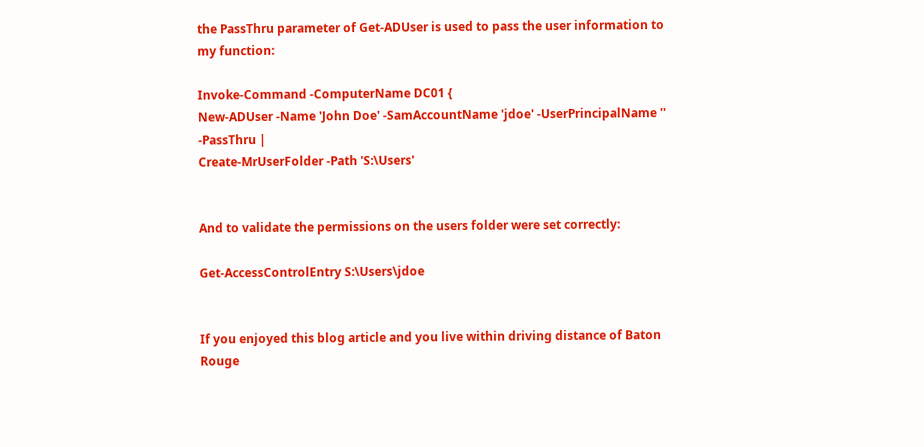the PassThru parameter of Get-ADUser is used to pass the user information to my function:

Invoke-Command -ComputerName DC01 {
New-ADUser -Name 'John Doe' -SamAccountName 'jdoe' -UserPrincipalName '' -PassThru |
Create-MrUserFolder -Path 'S:\Users'


And to validate the permissions on the users folder were set correctly:

Get-AccessControlEntry S:\Users\jdoe


If you enjoyed this blog article and you live within driving distance of Baton Rouge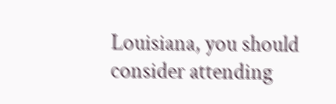Louisiana, you should consider attending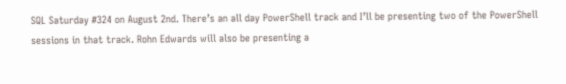SQL Saturday #324 on August 2nd. There’s an all day PowerShell track and I’ll be presenting two of the PowerShell sessions in that track. Rohn Edwards will also be presenting a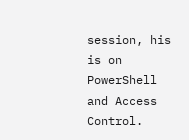session, his is on PowerShell and Access Control.